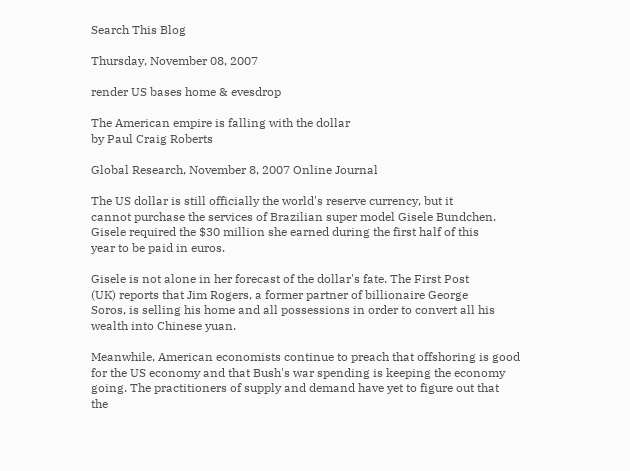Search This Blog

Thursday, November 08, 2007

render US bases home & evesdrop

The American empire is falling with the dollar
by Paul Craig Roberts

Global Research, November 8, 2007 Online Journal

The US dollar is still officially the world's reserve currency, but it
cannot purchase the services of Brazilian super model Gisele Bundchen.
Gisele required the $30 million she earned during the first half of this
year to be paid in euros.

Gisele is not alone in her forecast of the dollar's fate. The First Post
(UK) reports that Jim Rogers, a former partner of billionaire George
Soros, is selling his home and all possessions in order to convert all his
wealth into Chinese yuan.

Meanwhile, American economists continue to preach that offshoring is good
for the US economy and that Bush's war spending is keeping the economy
going. The practitioners of supply and demand have yet to figure out that
the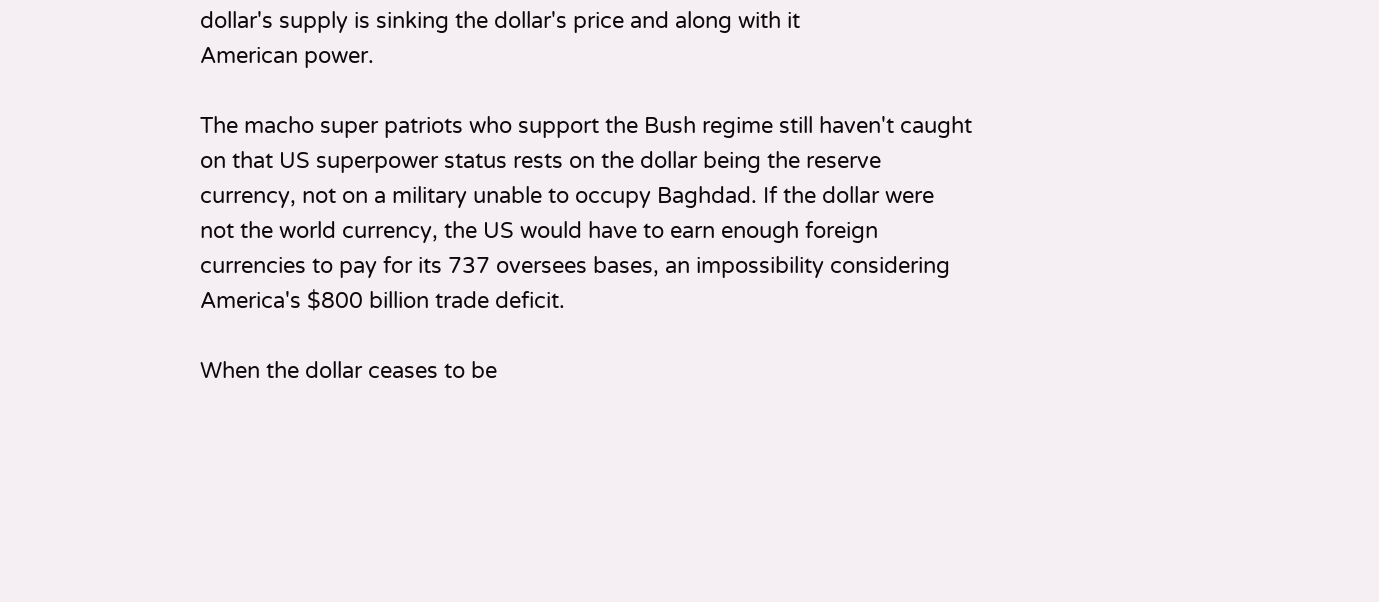dollar's supply is sinking the dollar's price and along with it
American power.

The macho super patriots who support the Bush regime still haven't caught
on that US superpower status rests on the dollar being the reserve
currency, not on a military unable to occupy Baghdad. If the dollar were
not the world currency, the US would have to earn enough foreign
currencies to pay for its 737 oversees bases, an impossibility considering
America's $800 billion trade deficit.

When the dollar ceases to be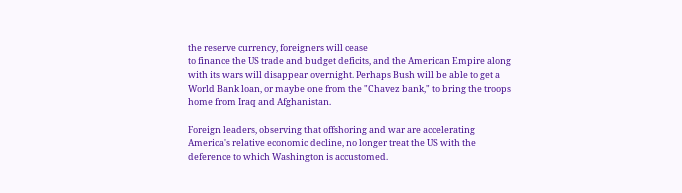the reserve currency, foreigners will cease
to finance the US trade and budget deficits, and the American Empire along
with its wars will disappear overnight. Perhaps Bush will be able to get a
World Bank loan, or maybe one from the "Chavez bank," to bring the troops
home from Iraq and Afghanistan.

Foreign leaders, observing that offshoring and war are accelerating
America's relative economic decline, no longer treat the US with the
deference to which Washington is accustomed.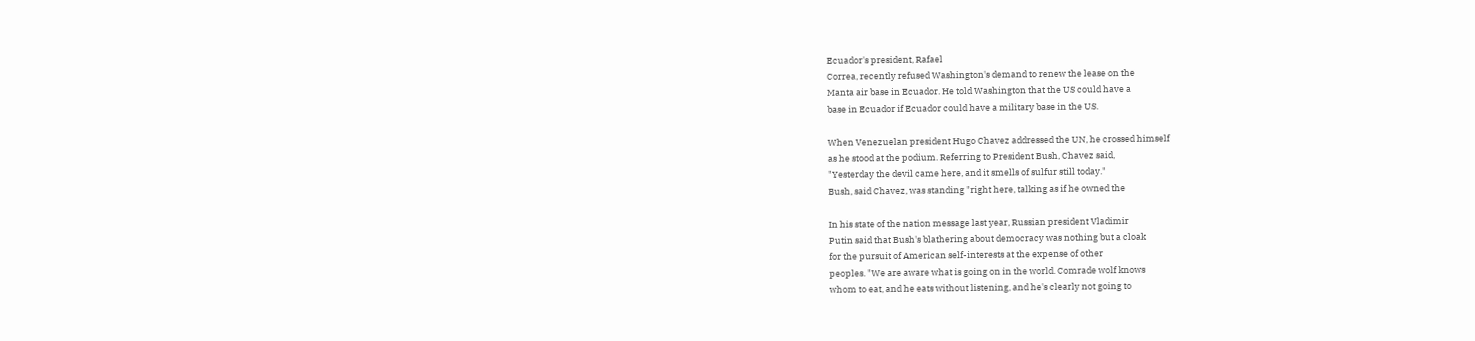Ecuador's president, Rafael
Correa, recently refused Washington's demand to renew the lease on the
Manta air base in Ecuador. He told Washington that the US could have a
base in Ecuador if Ecuador could have a military base in the US.

When Venezuelan president Hugo Chavez addressed the UN, he crossed himself
as he stood at the podium. Referring to President Bush, Chavez said,
"Yesterday the devil came here, and it smells of sulfur still today."
Bush, said Chavez, was standing "right here, talking as if he owned the

In his state of the nation message last year, Russian president Vladimir
Putin said that Bush's blathering about democracy was nothing but a cloak
for the pursuit of American self-interests at the expense of other
peoples. "We are aware what is going on in the world. Comrade wolf knows
whom to eat, and he eats without listening, and he's clearly not going to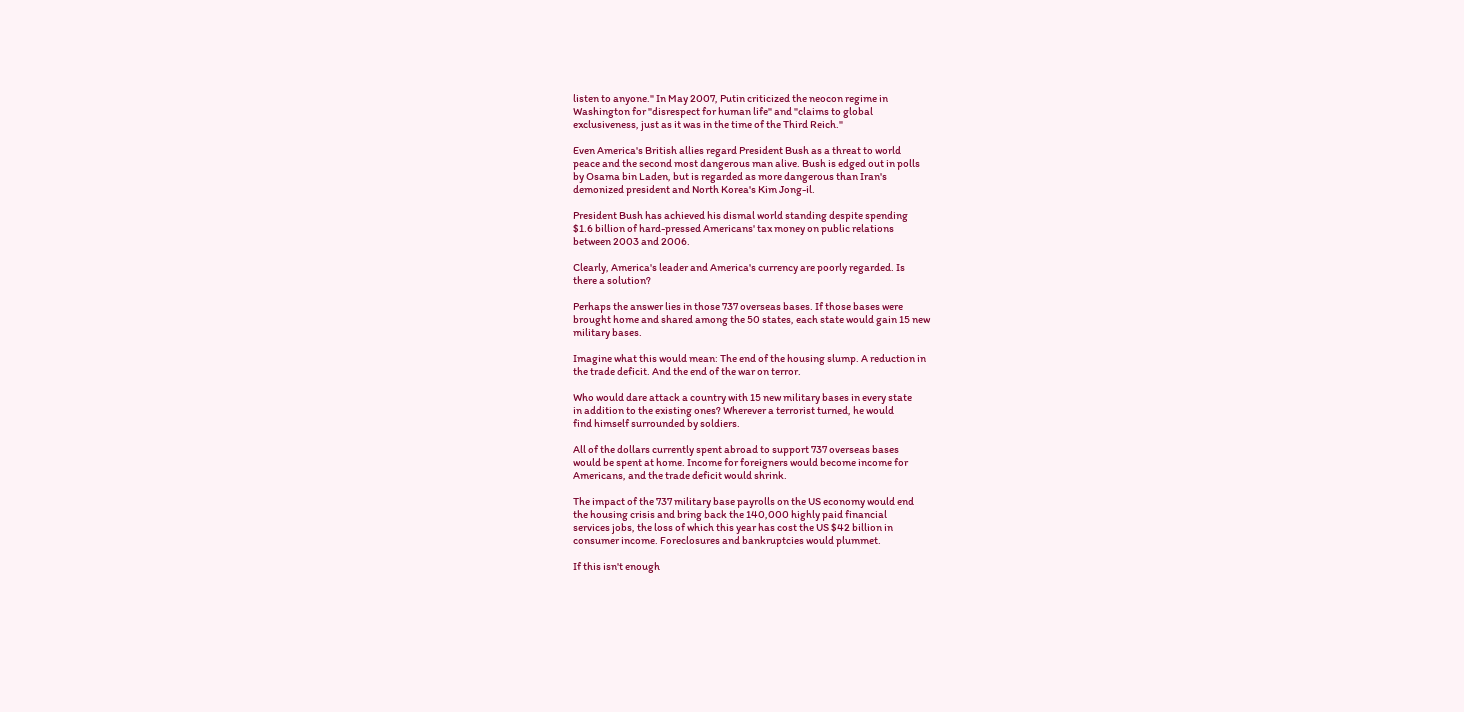listen to anyone." In May 2007, Putin criticized the neocon regime in
Washington for "disrespect for human life" and "claims to global
exclusiveness, just as it was in the time of the Third Reich."

Even America's British allies regard President Bush as a threat to world
peace and the second most dangerous man alive. Bush is edged out in polls
by Osama bin Laden, but is regarded as more dangerous than Iran's
demonized president and North Korea's Kim Jong-il.

President Bush has achieved his dismal world standing despite spending
$1.6 billion of hard-pressed Americans' tax money on public relations
between 2003 and 2006.

Clearly, America's leader and America's currency are poorly regarded. Is
there a solution?

Perhaps the answer lies in those 737 overseas bases. If those bases were
brought home and shared among the 50 states, each state would gain 15 new
military bases.

Imagine what this would mean: The end of the housing slump. A reduction in
the trade deficit. And the end of the war on terror.

Who would dare attack a country with 15 new military bases in every state
in addition to the existing ones? Wherever a terrorist turned, he would
find himself surrounded by soldiers.

All of the dollars currently spent abroad to support 737 overseas bases
would be spent at home. Income for foreigners would become income for
Americans, and the trade deficit would shrink.

The impact of the 737 military base payrolls on the US economy would end
the housing crisis and bring back the 140,000 highly paid financial
services jobs, the loss of which this year has cost the US $42 billion in
consumer income. Foreclosures and bankruptcies would plummet.

If this isn't enough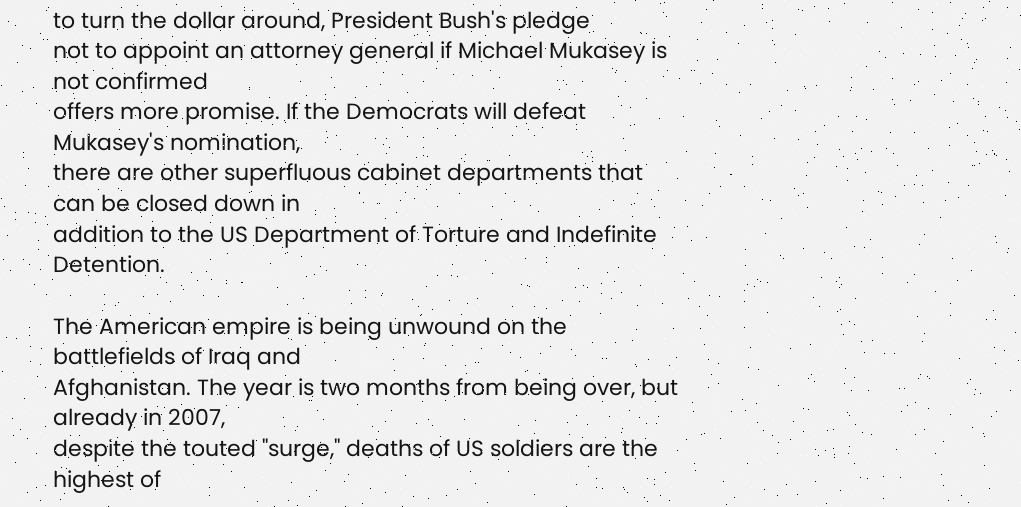to turn the dollar around, President Bush's pledge
not to appoint an attorney general if Michael Mukasey is not confirmed
offers more promise. If the Democrats will defeat Mukasey's nomination,
there are other superfluous cabinet departments that can be closed down in
addition to the US Department of Torture and Indefinite Detention.

The American empire is being unwound on the battlefields of Iraq and
Afghanistan. The year is two months from being over, but already in 2007,
despite the touted "surge," deaths of US soldiers are the highest of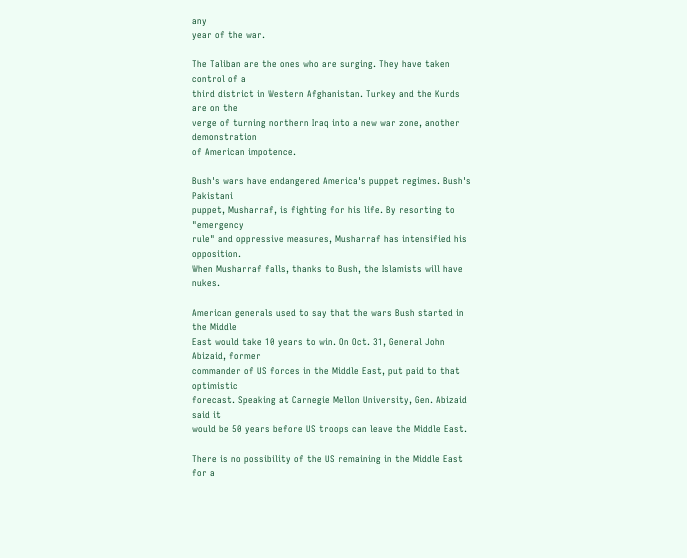any
year of the war.

The Taliban are the ones who are surging. They have taken control of a
third district in Western Afghanistan. Turkey and the Kurds are on the
verge of turning northern Iraq into a new war zone, another demonstration
of American impotence.

Bush's wars have endangered America's puppet regimes. Bush's Pakistani
puppet, Musharraf, is fighting for his life. By resorting to "emergency
rule" and oppressive measures, Musharraf has intensified his opposition.
When Musharraf falls, thanks to Bush, the Islamists will have nukes.

American generals used to say that the wars Bush started in the Middle
East would take 10 years to win. On Oct. 31, General John Abizaid, former
commander of US forces in the Middle East, put paid to that optimistic
forecast. Speaking at Carnegie Mellon University, Gen. Abizaid said it
would be 50 years before US troops can leave the Middle East.

There is no possibility of the US remaining in the Middle East for a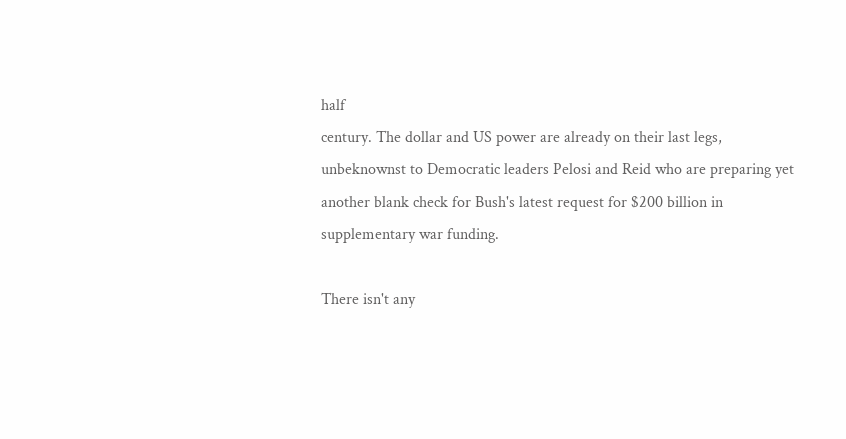half
century. The dollar and US power are already on their last legs,
unbeknownst to Democratic leaders Pelosi and Reid who are preparing yet
another blank check for Bush's latest request for $200 billion in
supplementary war funding.

There isn't any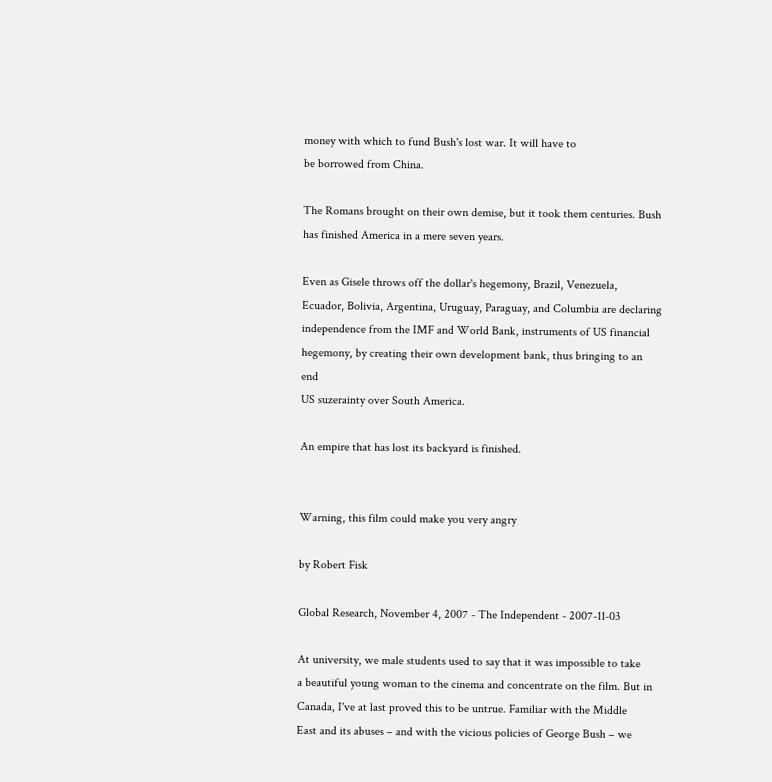money with which to fund Bush's lost war. It will have to
be borrowed from China.

The Romans brought on their own demise, but it took them centuries. Bush
has finished America in a mere seven years.

Even as Gisele throws off the dollar's hegemony, Brazil, Venezuela,
Ecuador, Bolivia, Argentina, Uruguay, Paraguay, and Columbia are declaring
independence from the IMF and World Bank, instruments of US financial
hegemony, by creating their own development bank, thus bringing to an end
US suzerainty over South America.

An empire that has lost its backyard is finished.


Warning, this film could make you very angry

by Robert Fisk

Global Research, November 4, 2007 - The Independent - 2007-11-03

At university, we male students used to say that it was impossible to take
a beautiful young woman to the cinema and concentrate on the film. But in
Canada, I've at last proved this to be untrue. Familiar with the Middle
East and its abuses – and with the vicious policies of George Bush – we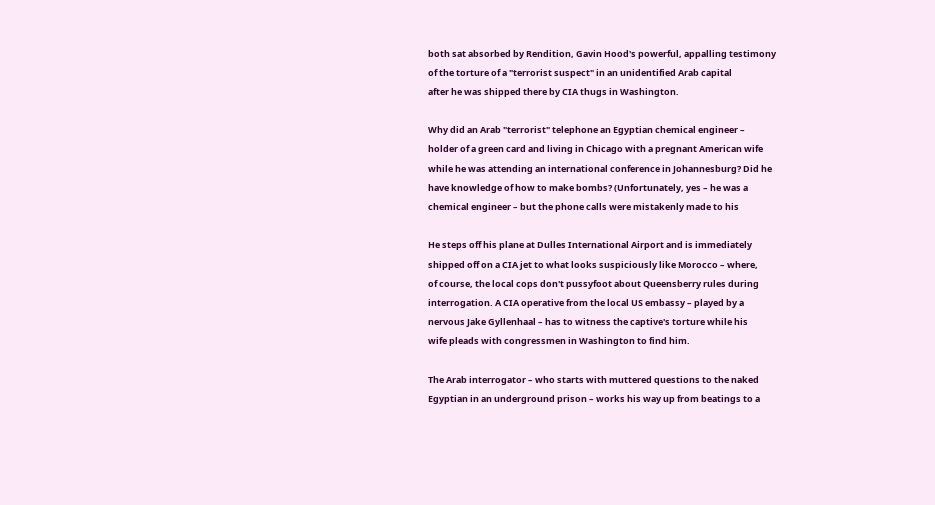both sat absorbed by Rendition, Gavin Hood's powerful, appalling testimony
of the torture of a "terrorist suspect" in an unidentified Arab capital
after he was shipped there by CIA thugs in Washington.

Why did an Arab "terrorist" telephone an Egyptian chemical engineer –
holder of a green card and living in Chicago with a pregnant American wife
while he was attending an international conference in Johannesburg? Did he
have knowledge of how to make bombs? (Unfortunately, yes – he was a
chemical engineer – but the phone calls were mistakenly made to his

He steps off his plane at Dulles International Airport and is immediately
shipped off on a CIA jet to what looks suspiciously like Morocco – where,
of course, the local cops don't pussyfoot about Queensberry rules during
interrogation. A CIA operative from the local US embassy – played by a
nervous Jake Gyllenhaal – has to witness the captive's torture while his
wife pleads with congressmen in Washington to find him.

The Arab interrogator – who starts with muttered questions to the naked
Egyptian in an underground prison – works his way up from beatings to a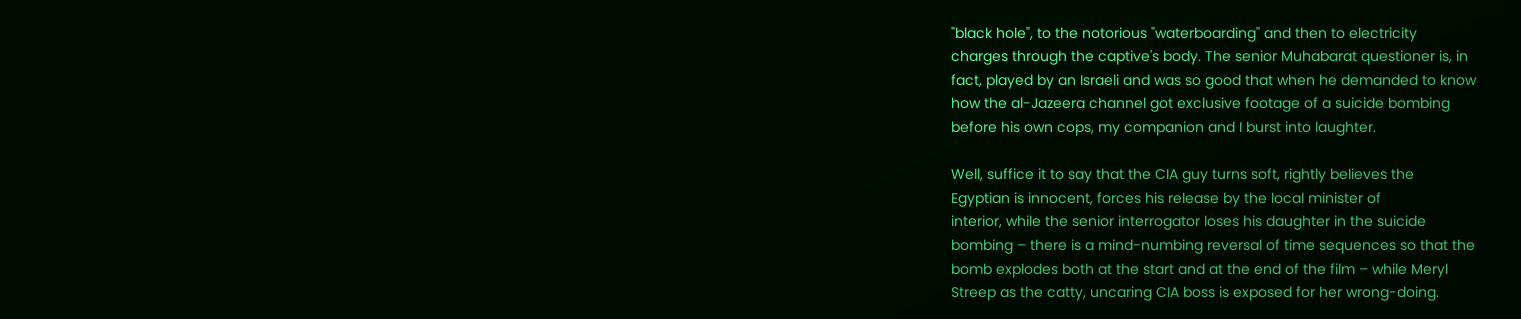"black hole", to the notorious "waterboarding" and then to electricity
charges through the captive's body. The senior Muhabarat questioner is, in
fact, played by an Israeli and was so good that when he demanded to know
how the al-Jazeera channel got exclusive footage of a suicide bombing
before his own cops, my companion and I burst into laughter.

Well, suffice it to say that the CIA guy turns soft, rightly believes the
Egyptian is innocent, forces his release by the local minister of
interior, while the senior interrogator loses his daughter in the suicide
bombing – there is a mind-numbing reversal of time sequences so that the
bomb explodes both at the start and at the end of the film – while Meryl
Streep as the catty, uncaring CIA boss is exposed for her wrong-doing.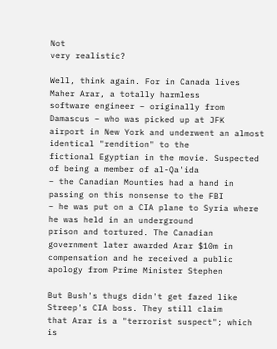Not
very realistic?

Well, think again. For in Canada lives Maher Arar, a totally harmless
software engineer – originally from Damascus – who was picked up at JFK
airport in New York and underwent an almost identical "rendition" to the
fictional Egyptian in the movie. Suspected of being a member of al-Qa'ida
– the Canadian Mounties had a hand in passing on this nonsense to the FBI
– he was put on a CIA plane to Syria where he was held in an underground
prison and tortured. The Canadian government later awarded Arar $10m in
compensation and he received a public apology from Prime Minister Stephen

But Bush's thugs didn't get fazed like Streep's CIA boss. They still claim
that Arar is a "terrorist suspect"; which is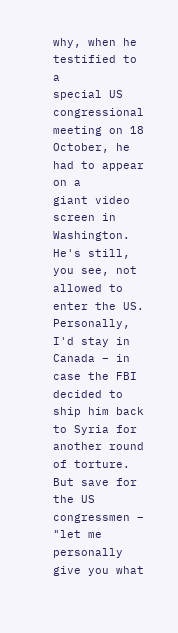why, when he testified to a
special US congressional meeting on 18 October, he had to appear on a
giant video screen in Washington. He's still, you see, not allowed to
enter the US. Personally, I'd stay in Canada – in case the FBI decided to
ship him back to Syria for another round of torture. But save for the US
congressmen – "let me personally give you what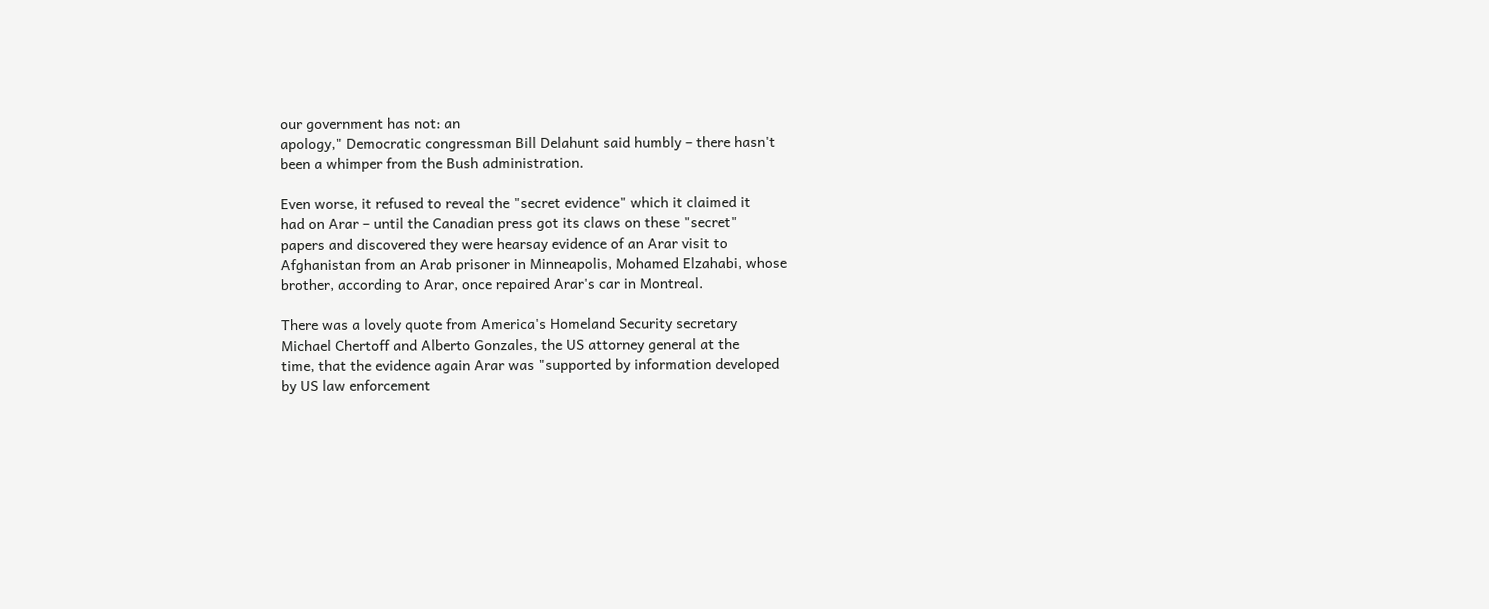our government has not: an
apology," Democratic congressman Bill Delahunt said humbly – there hasn't
been a whimper from the Bush administration.

Even worse, it refused to reveal the "secret evidence" which it claimed it
had on Arar – until the Canadian press got its claws on these "secret"
papers and discovered they were hearsay evidence of an Arar visit to
Afghanistan from an Arab prisoner in Minneapolis, Mohamed Elzahabi, whose
brother, according to Arar, once repaired Arar's car in Montreal.

There was a lovely quote from America's Homeland Security secretary
Michael Chertoff and Alberto Gonzales, the US attorney general at the
time, that the evidence again Arar was "supported by information developed
by US law enforcement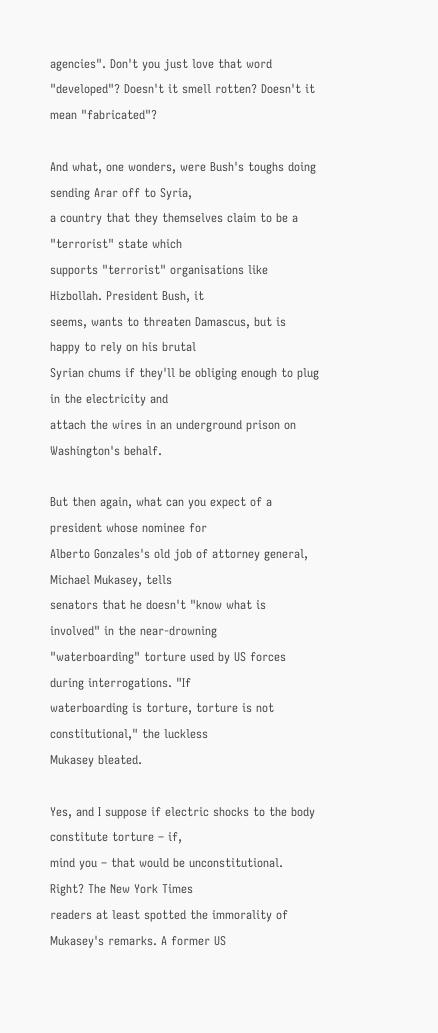agencies". Don't you just love that word
"developed"? Doesn't it smell rotten? Doesn't it mean "fabricated"?

And what, one wonders, were Bush's toughs doing sending Arar off to Syria,
a country that they themselves claim to be a "terrorist" state which
supports "terrorist" organisations like Hizbollah. President Bush, it
seems, wants to threaten Damascus, but is happy to rely on his brutal
Syrian chums if they'll be obliging enough to plug in the electricity and
attach the wires in an underground prison on Washington's behalf.

But then again, what can you expect of a president whose nominee for
Alberto Gonzales's old job of attorney general, Michael Mukasey, tells
senators that he doesn't "know what is involved" in the near-drowning
"waterboarding" torture used by US forces during interrogations. "If
waterboarding is torture, torture is not constitutional," the luckless
Mukasey bleated.

Yes, and I suppose if electric shocks to the body constitute torture – if,
mind you – that would be unconstitutional. Right? The New York Times
readers at least spotted the immorality of Mukasey's remarks. A former US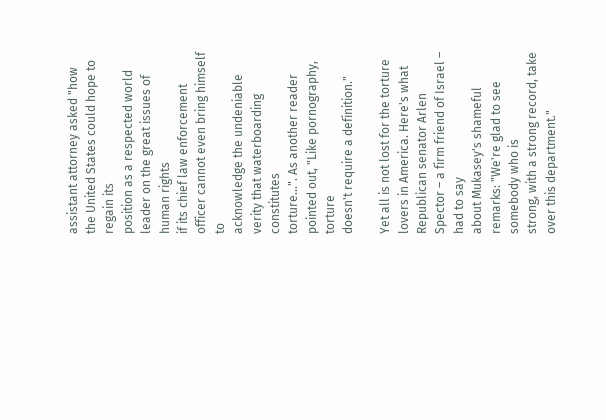assistant attorney asked "how the United States could hope to regain its
position as a respected world leader on the great issues of human rights
if its chief law enforcement officer cannot even bring himself to
acknowledge the undeniable verity that waterboarding constitutes
torture...". As another reader pointed out, "Like pornography, torture
doesn't require a definition."

Yet all is not lost for the torture lovers in America. Here's what
Republican senator Arlen Spector – a firm friend of Israel – had to say
about Mukasey's shameful remarks: "We're glad to see somebody who is
strong, with a strong record, take over this department."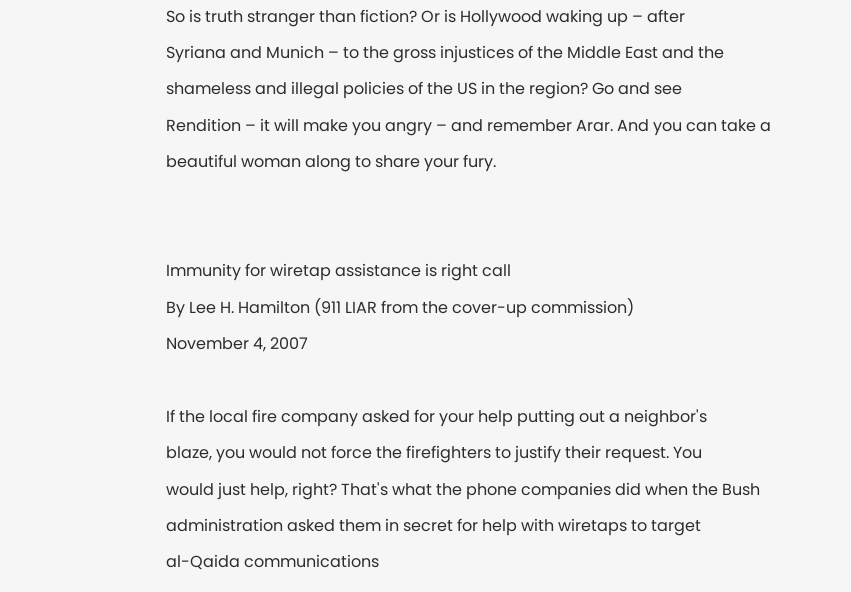So is truth stranger than fiction? Or is Hollywood waking up – after
Syriana and Munich – to the gross injustices of the Middle East and the
shameless and illegal policies of the US in the region? Go and see
Rendition – it will make you angry – and remember Arar. And you can take a
beautiful woman along to share your fury.


Immunity for wiretap assistance is right call
By Lee H. Hamilton (911 LIAR from the cover-up commission)
November 4, 2007

If the local fire company asked for your help putting out a neighbor's
blaze, you would not force the firefighters to justify their request. You
would just help, right? That's what the phone companies did when the Bush
administration asked them in secret for help with wiretaps to target
al-Qaida communications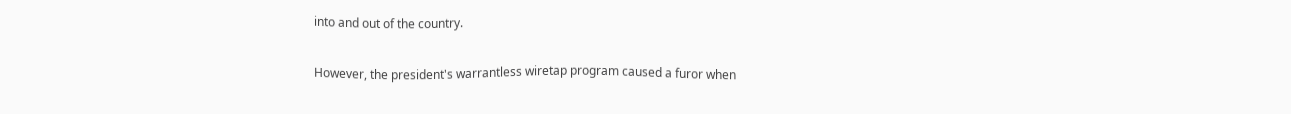into and out of the country.

However, the president's warrantless wiretap program caused a furor when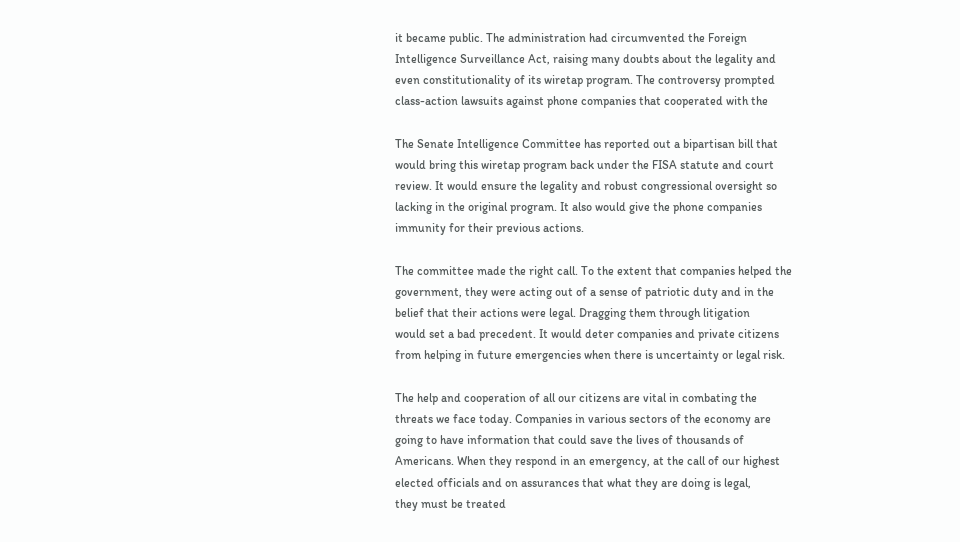it became public. The administration had circumvented the Foreign
Intelligence Surveillance Act, raising many doubts about the legality and
even constitutionality of its wiretap program. The controversy prompted
class-action lawsuits against phone companies that cooperated with the

The Senate Intelligence Committee has reported out a bipartisan bill that
would bring this wiretap program back under the FISA statute and court
review. It would ensure the legality and robust congressional oversight so
lacking in the original program. It also would give the phone companies
immunity for their previous actions.

The committee made the right call. To the extent that companies helped the
government, they were acting out of a sense of patriotic duty and in the
belief that their actions were legal. Dragging them through litigation
would set a bad precedent. It would deter companies and private citizens
from helping in future emergencies when there is uncertainty or legal risk.

The help and cooperation of all our citizens are vital in combating the
threats we face today. Companies in various sectors of the economy are
going to have information that could save the lives of thousands of
Americans. When they respond in an emergency, at the call of our highest
elected officials and on assurances that what they are doing is legal,
they must be treated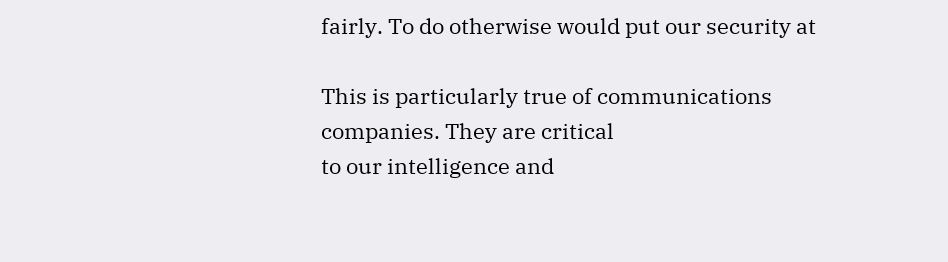fairly. To do otherwise would put our security at

This is particularly true of communications companies. They are critical
to our intelligence and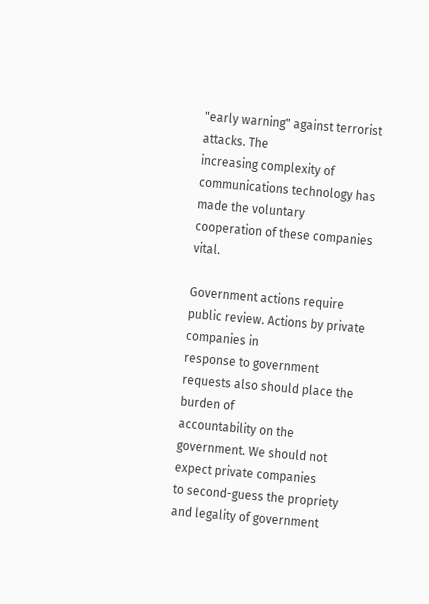"early warning" against terrorist attacks. The
increasing complexity of communications technology has made the voluntary
cooperation of these companies vital.

Government actions require public review. Actions by private companies in
response to government requests also should place the burden of
accountability on the government. We should not expect private companies
to second-guess the propriety and legality of government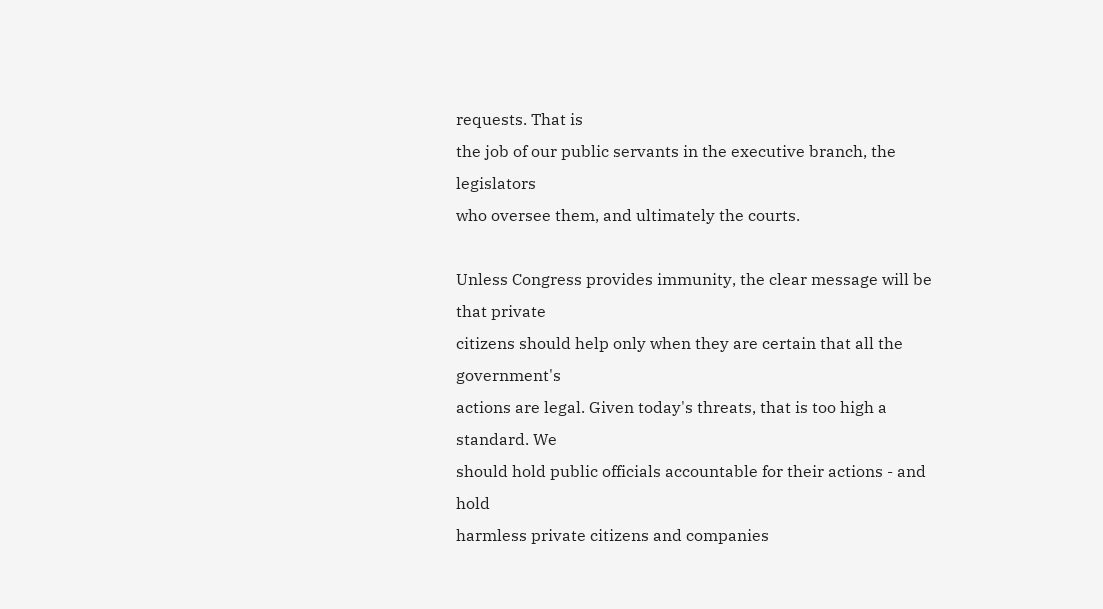requests. That is
the job of our public servants in the executive branch, the legislators
who oversee them, and ultimately the courts.

Unless Congress provides immunity, the clear message will be that private
citizens should help only when they are certain that all the government's
actions are legal. Given today's threats, that is too high a standard. We
should hold public officials accountable for their actions - and hold
harmless private citizens and companies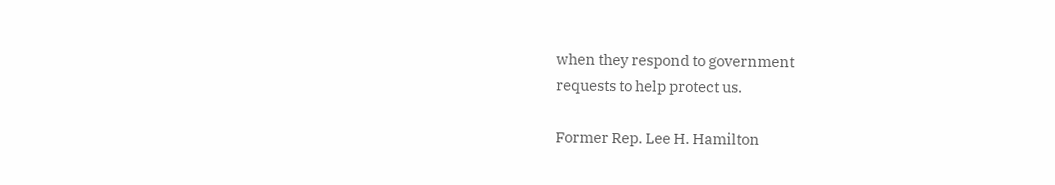when they respond to government
requests to help protect us.

Former Rep. Lee H. Hamilton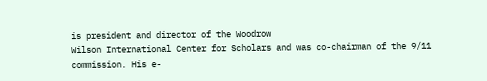is president and director of the Woodrow
Wilson International Center for Scholars and was co-chairman of the 9/11
commission. His e-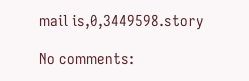mail is,0,3449598.story

No comments: